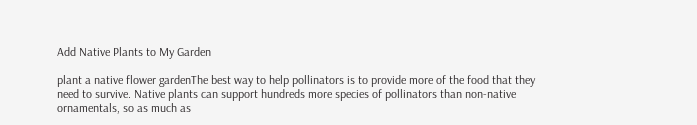Add Native Plants to My Garden

plant a native flower gardenThe best way to help pollinators is to provide more of the food that they need to survive. Native plants can support hundreds more species of pollinators than non-native ornamentals, so as much as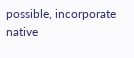possible, incorporate native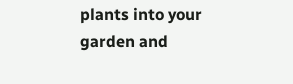plants into your garden and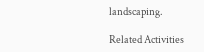landscaping.

Related Activities